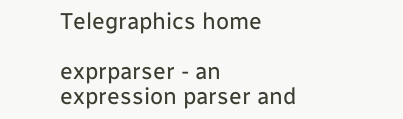Telegraphics home

exprparser - an expression parser and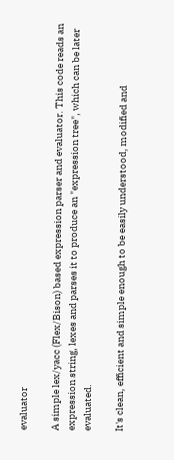evaluator

A simple lex/yacc (Flex/Bison) based expression parser and evaluator. This code reads an expression string, lexes and parses it to produce an "expression tree", which can be later evaluated.

It's clean, efficient and simple enough to be easily understood, modified and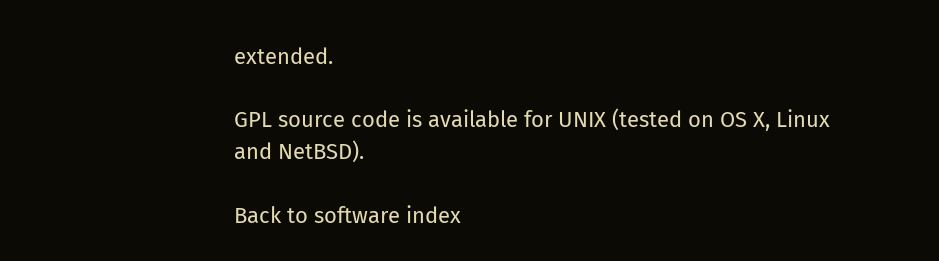extended.

GPL source code is available for UNIX (tested on OS X, Linux and NetBSD).

Back to software index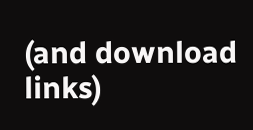(and download links)